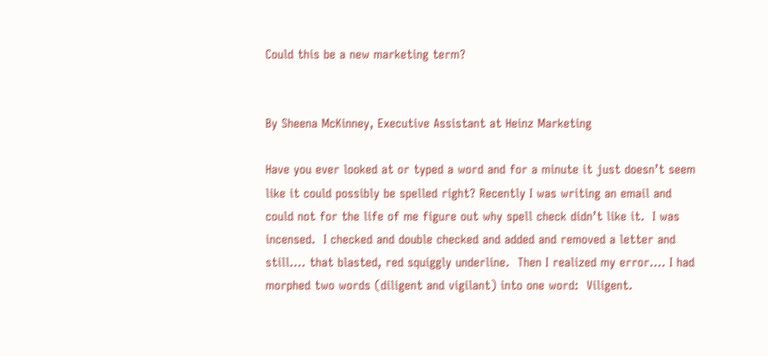Could this be a new marketing term?


By Sheena McKinney, Executive Assistant at Heinz Marketing

Have you ever looked at or typed a word and for a minute it just doesn’t seem like it could possibly be spelled right? Recently I was writing an email and could not for the life of me figure out why spell check didn’t like it.  I was incensed.  I checked and double checked and added and removed a letter and still…. that blasted, red squiggly underline.  Then I realized my error…. I had morphed two words (diligent and vigilant) into one word:  Viligent.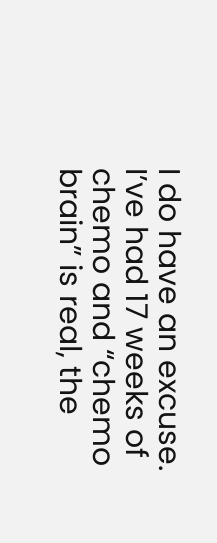I do have an excuse.  I’ve had 17 weeks of chemo and “chemo brain” is real, the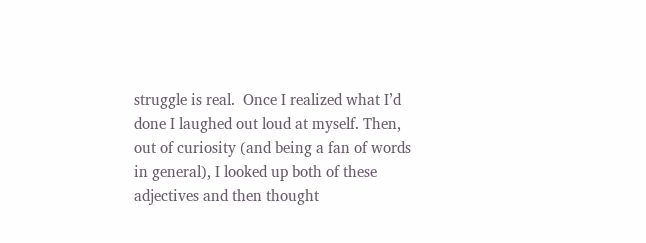struggle is real.  Once I realized what I’d done I laughed out loud at myself. Then, out of curiosity (and being a fan of words in general), I looked up both of these adjectives and then thought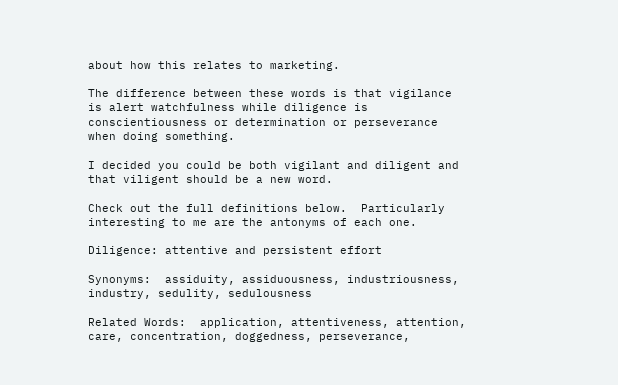about how this relates to marketing.

The difference between these words is that vigilance is alert watchfulness while diligence is conscientiousness or determination or perseverance when doing something.

I decided you could be both vigilant and diligent and that viligent should be a new word.

Check out the full definitions below.  Particularly interesting to me are the antonyms of each one.

Diligence: attentive and persistent effort

Synonyms:  assiduity, assiduousness, industriousness, industry, sedulity, sedulousness

Related Words:  application, attentiveness, attention, care, concentration, doggedness, perseverance,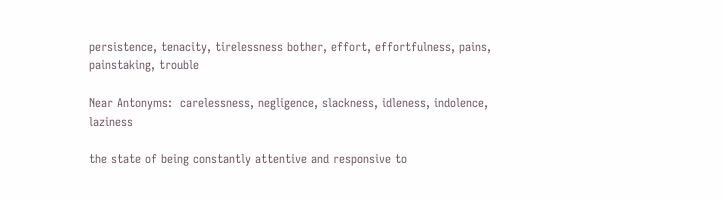persistence, tenacity, tirelessness bother, effort, effortfulness, pains, painstaking, trouble

Near Antonyms:  carelessness, negligence, slackness, idleness, indolence, laziness

the state of being constantly attentive and responsive to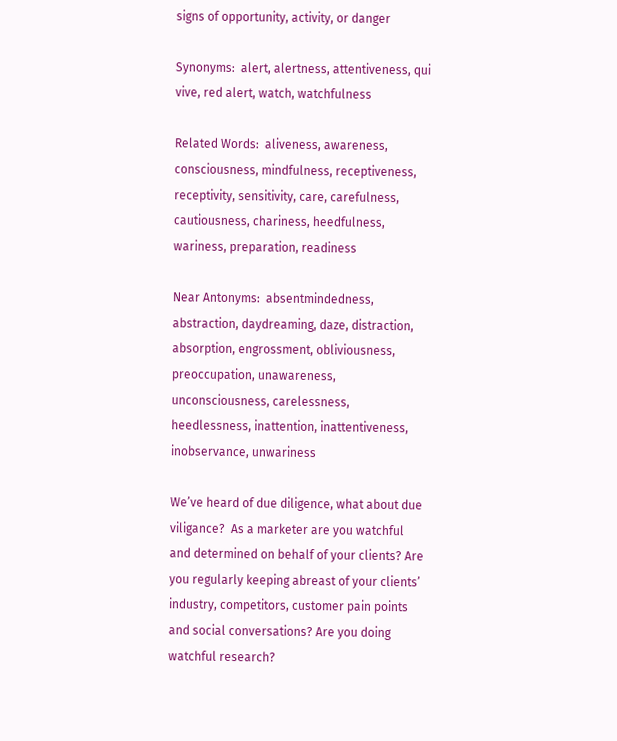signs of opportunity, activity, or danger

Synonyms:  alert, alertness, attentiveness, qui vive, red alert, watch, watchfulness

Related Words:  aliveness, awareness, consciousness, mindfulness, receptiveness, receptivity, sensitivity, care, carefulness, cautiousness, chariness, heedfulness, wariness, preparation, readiness

Near Antonyms:  absentmindedness, abstraction, daydreaming, daze, distraction, absorption, engrossment, obliviousness, preoccupation, unawareness, unconsciousness, carelessness, heedlessness, inattention, inattentiveness, inobservance, unwariness

We’ve heard of due diligence, what about due viligance?  As a marketer are you watchful and determined on behalf of your clients? Are you regularly keeping abreast of your clients’ industry, competitors, customer pain points and social conversations? Are you doing watchful research?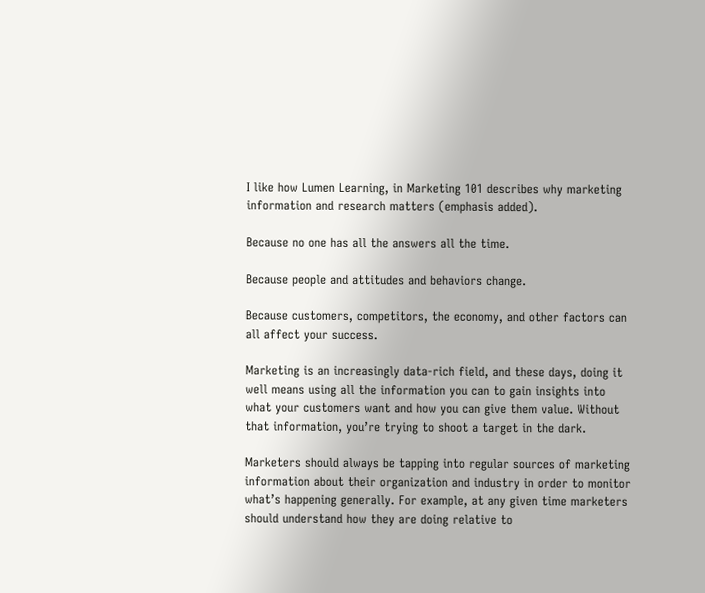I like how Lumen Learning, in Marketing 101 describes why marketing information and research matters (emphasis added).

Because no one has all the answers all the time.

Because people and attitudes and behaviors change.

Because customers, competitors, the economy, and other factors can all affect your success.

Marketing is an increasingly data-rich field, and these days, doing it well means using all the information you can to gain insights into what your customers want and how you can give them value. Without that information, you’re trying to shoot a target in the dark.

Marketers should always be tapping into regular sources of marketing information about their organization and industry in order to monitor what’s happening generally. For example, at any given time marketers should understand how they are doing relative to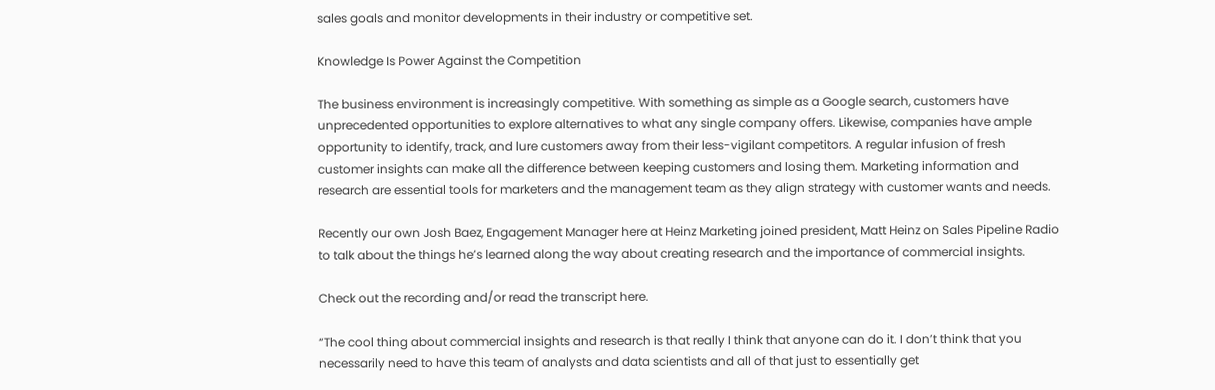sales goals and monitor developments in their industry or competitive set.

Knowledge Is Power Against the Competition

The business environment is increasingly competitive. With something as simple as a Google search, customers have unprecedented opportunities to explore alternatives to what any single company offers. Likewise, companies have ample opportunity to identify, track, and lure customers away from their less-vigilant competitors. A regular infusion of fresh customer insights can make all the difference between keeping customers and losing them. Marketing information and research are essential tools for marketers and the management team as they align strategy with customer wants and needs.

Recently our own Josh Baez, Engagement Manager here at Heinz Marketing joined president, Matt Heinz on Sales Pipeline Radio to talk about the things he’s learned along the way about creating research and the importance of commercial insights.

Check out the recording and/or read the transcript here.

“The cool thing about commercial insights and research is that really I think that anyone can do it. I don’t think that you necessarily need to have this team of analysts and data scientists and all of that just to essentially get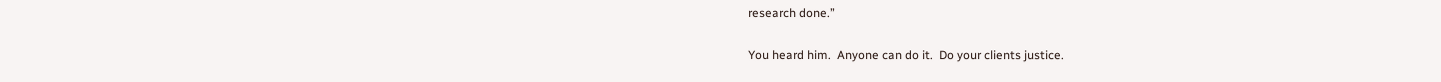research done.”

You heard him.  Anyone can do it.  Do your clients justice.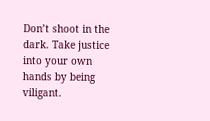Don’t shoot in the dark. Take justice into your own hands by being viligant.